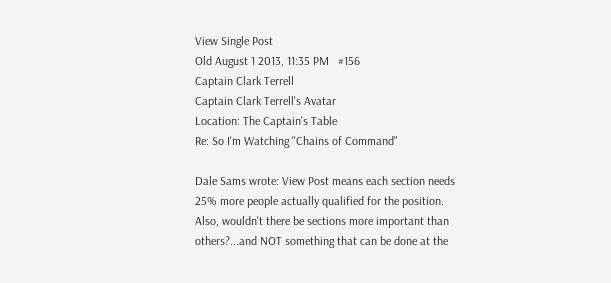View Single Post
Old August 1 2013, 11:35 PM   #156
Captain Clark Terrell
Captain Clark Terrell's Avatar
Location: The Captain's Table
Re: So I'm Watching "Chains of Command"

Dale Sams wrote: View Post means each section needs 25% more people actually qualified for the position. Also, wouldn't there be sections more important than others?...and NOT something that can be done at the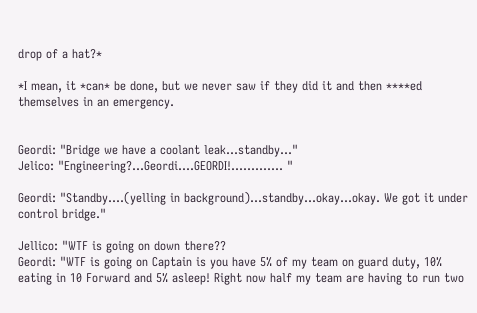drop of a hat?*

*I mean, it *can* be done, but we never saw if they did it and then ****ed themselves in an emergency.


Geordi: "Bridge we have a coolant leak...standby..."
Jelico: "Engineering?...Geordi....GEORDI!............. "

Geordi: "Standby....(yelling in background)...standby...okay...okay. We got it under control bridge."

Jellico: "WTF is going on down there??
Geordi: "WTF is going on Captain is you have 5% of my team on guard duty, 10% eating in 10 Forward and 5% asleep! Right now half my team are having to run two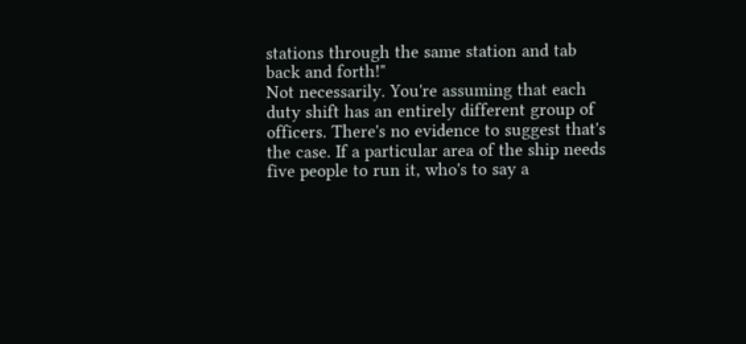stations through the same station and tab back and forth!"
Not necessarily. You're assuming that each duty shift has an entirely different group of officers. There's no evidence to suggest that's the case. If a particular area of the ship needs five people to run it, who's to say a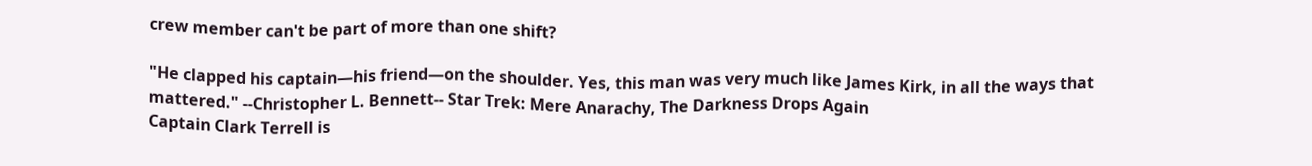crew member can't be part of more than one shift?

"He clapped his captain—his friend—on the shoulder. Yes, this man was very much like James Kirk, in all the ways that mattered." --Christopher L. Bennett-- Star Trek: Mere Anarachy, The Darkness Drops Again
Captain Clark Terrell is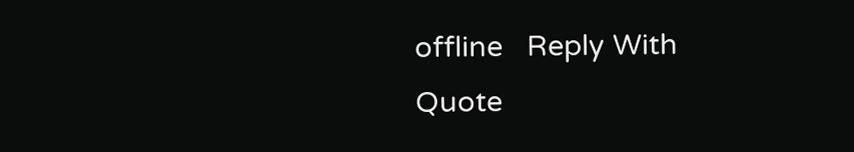offline   Reply With Quote